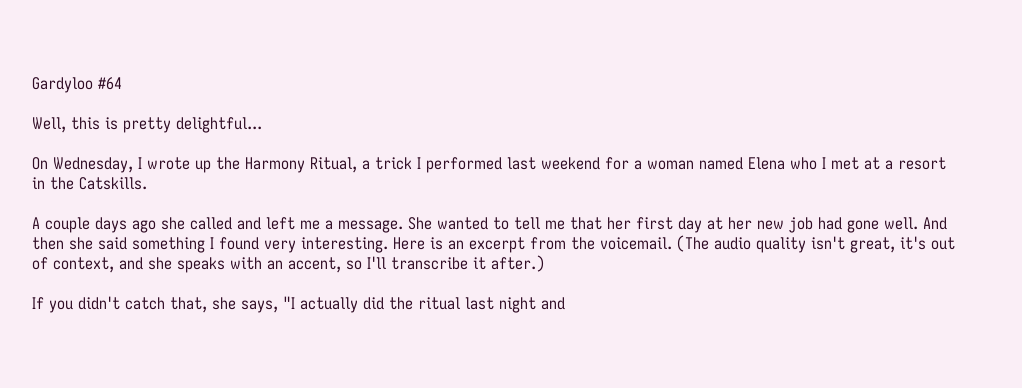Gardyloo #64

Well, this is pretty delightful...

On Wednesday, I wrote up the Harmony Ritual, a trick I performed last weekend for a woman named Elena who I met at a resort in the Catskills.

A couple days ago she called and left me a message. She wanted to tell me that her first day at her new job had gone well. And then she said something I found very interesting. Here is an excerpt from the voicemail. (The audio quality isn't great, it's out of context, and she speaks with an accent, so I'll transcribe it after.)

If you didn't catch that, she says, "I actually did the ritual last night and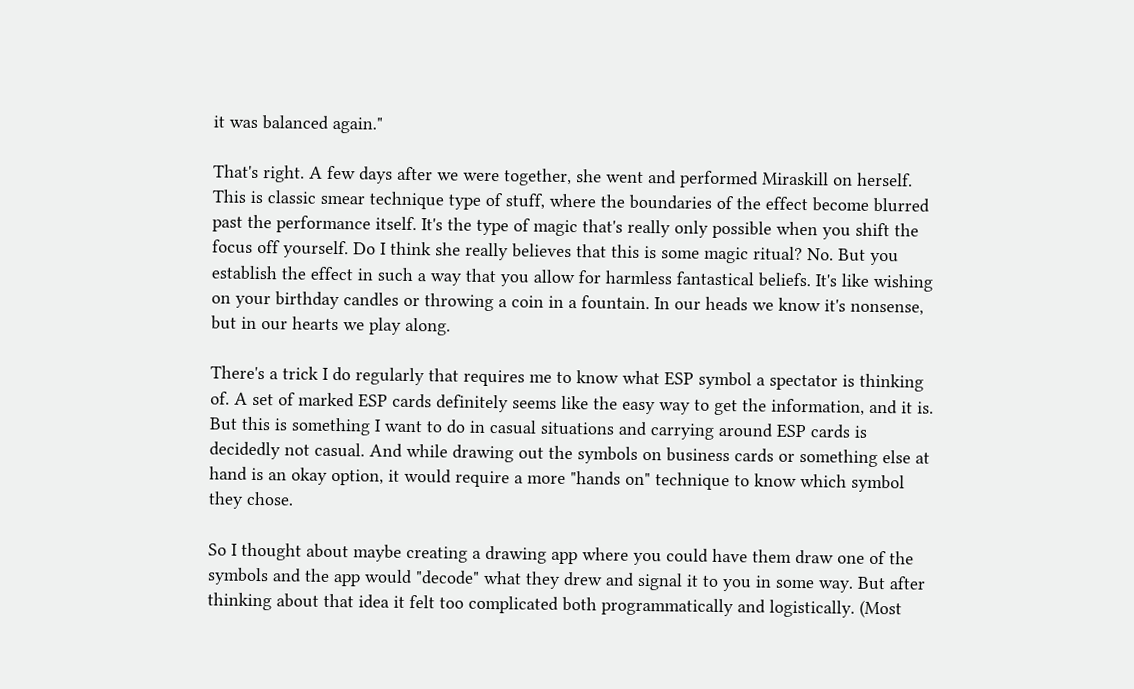it was balanced again."

That's right. A few days after we were together, she went and performed Miraskill on herself. This is classic smear technique type of stuff, where the boundaries of the effect become blurred past the performance itself. It's the type of magic that's really only possible when you shift the focus off yourself. Do I think she really believes that this is some magic ritual? No. But you establish the effect in such a way that you allow for harmless fantastical beliefs. It's like wishing on your birthday candles or throwing a coin in a fountain. In our heads we know it's nonsense, but in our hearts we play along.

There's a trick I do regularly that requires me to know what ESP symbol a spectator is thinking of. A set of marked ESP cards definitely seems like the easy way to get the information, and it is. But this is something I want to do in casual situations and carrying around ESP cards is decidedly not casual. And while drawing out the symbols on business cards or something else at hand is an okay option, it would require a more "hands on" technique to know which symbol they chose.

So I thought about maybe creating a drawing app where you could have them draw one of the symbols and the app would "decode" what they drew and signal it to you in some way. But after thinking about that idea it felt too complicated both programmatically and logistically. (Most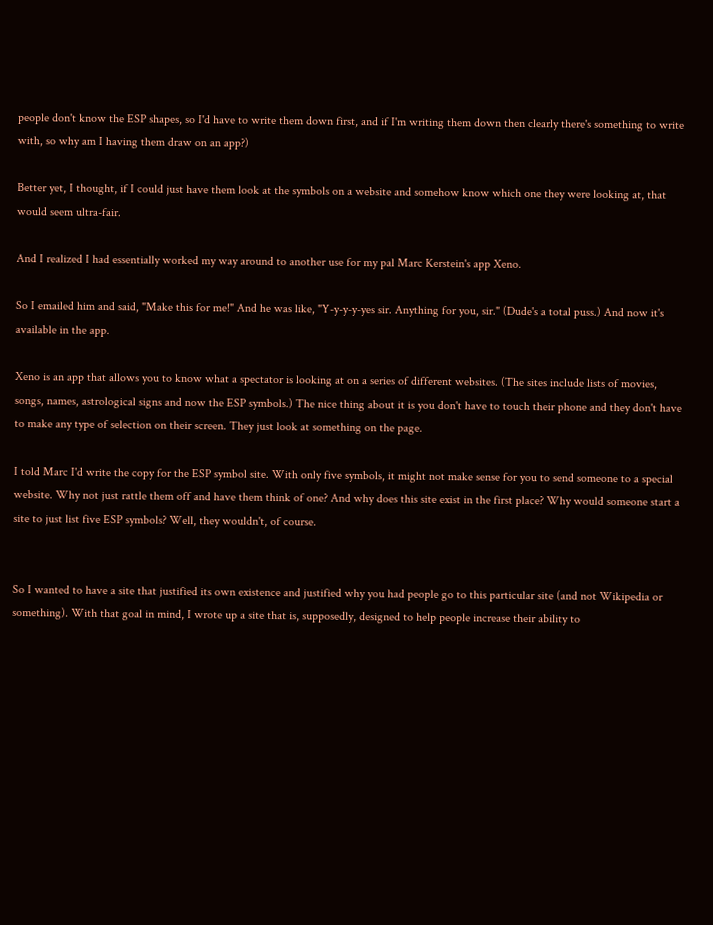people don't know the ESP shapes, so I'd have to write them down first, and if I'm writing them down then clearly there's something to write with, so why am I having them draw on an app?)

Better yet, I thought, if I could just have them look at the symbols on a website and somehow know which one they were looking at, that would seem ultra-fair.

And I realized I had essentially worked my way around to another use for my pal Marc Kerstein's app Xeno.

So I emailed him and said, "Make this for me!" And he was like, "Y-y-y-y-yes sir. Anything for you, sir." (Dude's a total puss.) And now it's available in the app.

Xeno is an app that allows you to know what a spectator is looking at on a series of different websites. (The sites include lists of movies, songs, names, astrological signs and now the ESP symbols.) The nice thing about it is you don't have to touch their phone and they don't have to make any type of selection on their screen. They just look at something on the page.

I told Marc I'd write the copy for the ESP symbol site. With only five symbols, it might not make sense for you to send someone to a special website. Why not just rattle them off and have them think of one? And why does this site exist in the first place? Why would someone start a site to just list five ESP symbols? Well, they wouldn't, of course.


So I wanted to have a site that justified its own existence and justified why you had people go to this particular site (and not Wikipedia or something). With that goal in mind, I wrote up a site that is, supposedly, designed to help people increase their ability to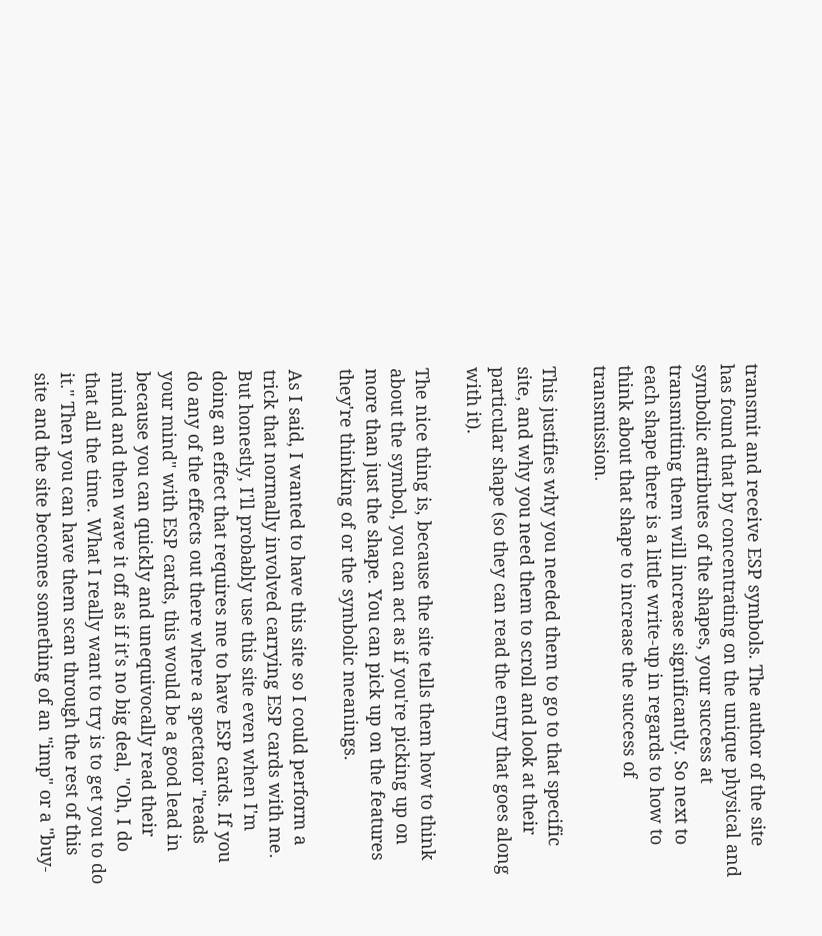transmit and receive ESP symbols. The author of the site has found that by concentrating on the unique physical and symbolic attributes of the shapes, your success at transmitting them will increase significantly. So next to each shape there is a little write-up in regards to how to think about that shape to increase the success of transmission.

This justifies why you needed them to go to that specific site, and why you need them to scroll and look at their particular shape (so they can read the entry that goes along with it).

The nice thing is, because the site tells them how to think about the symbol, you can act as if you're picking up on more than just the shape. You can pick up on the features they're thinking of or the symbolic meanings.

As I said, I wanted to have this site so I could perform a trick that normally involved carrying ESP cards with me. But honestly, I'll probably use this site even when I'm doing an effect that requires me to have ESP cards. If you do any of the effects out there where a spectator "reads your mind" with ESP cards, this would be a good lead in because you can quickly and unequivocally read their mind and then wave it off as if it's no big deal, "Oh, I do that all the time. What I really want to try is to get you to do it." Then you can have them scan through the rest of this site and the site becomes something of an "imp" or a "buy-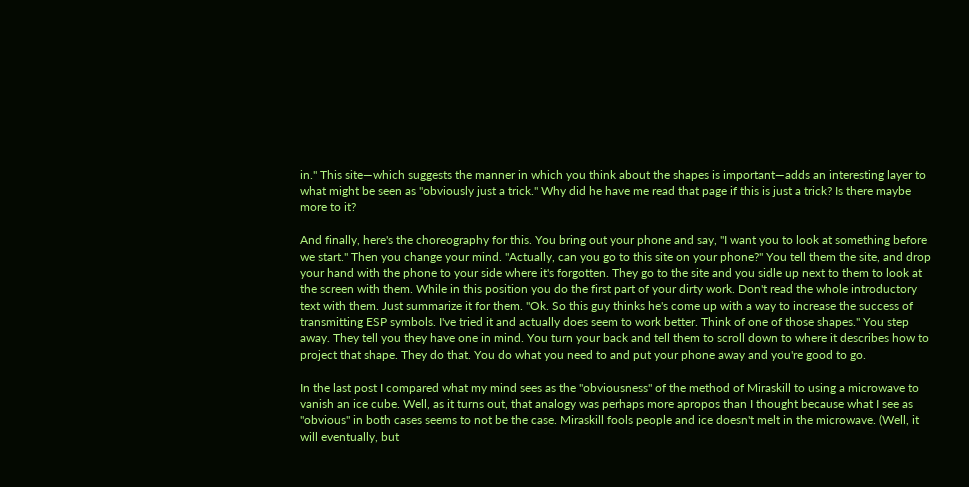in." This site—which suggests the manner in which you think about the shapes is important—adds an interesting layer to what might be seen as "obviously just a trick." Why did he have me read that page if this is just a trick? Is there maybe more to it?

And finally, here's the choreography for this. You bring out your phone and say, "I want you to look at something before we start." Then you change your mind. "Actually, can you go to this site on your phone?" You tell them the site, and drop your hand with the phone to your side where it's forgotten. They go to the site and you sidle up next to them to look at the screen with them. While in this position you do the first part of your dirty work. Don't read the whole introductory text with them. Just summarize it for them. "Ok. So this guy thinks he's come up with a way to increase the success of transmitting ESP symbols. I've tried it and actually does seem to work better. Think of one of those shapes." You step away. They tell you they have one in mind. You turn your back and tell them to scroll down to where it describes how to project that shape. They do that. You do what you need to and put your phone away and you're good to go.

In the last post I compared what my mind sees as the "obviousness" of the method of Miraskill to using a microwave to vanish an ice cube. Well, as it turns out, that analogy was perhaps more apropos than I thought because what I see as "obvious" in both cases seems to not be the case. Miraskill fools people and ice doesn't melt in the microwave. (Well, it will eventually, but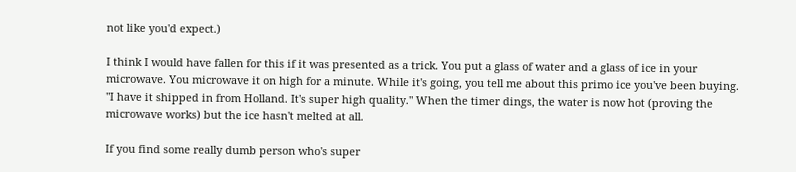not like you'd expect.)

I think I would have fallen for this if it was presented as a trick. You put a glass of water and a glass of ice in your microwave. You microwave it on high for a minute. While it's going, you tell me about this primo ice you've been buying. "I have it shipped in from Holland. It's super high quality." When the timer dings, the water is now hot (proving the microwave works) but the ice hasn't melted at all.

If you find some really dumb person who's super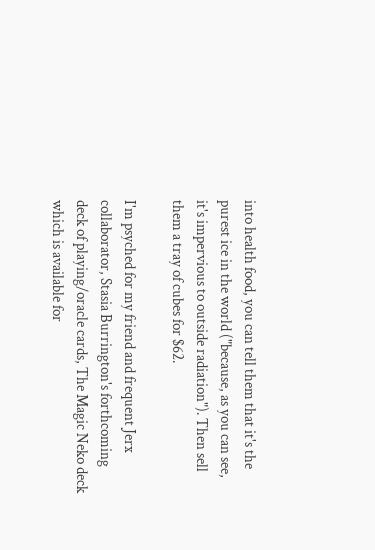into health food, you can tell them that it's the purest ice in the world ("because, as you can see, it's impervious to outside radiation"). Then sell them a tray of cubes for $62.

I'm psyched for my friend and frequent Jerx collaborator, Stasia Burrington's forthcoming deck of playing/oracle cards, The Magic Neko deck which is available for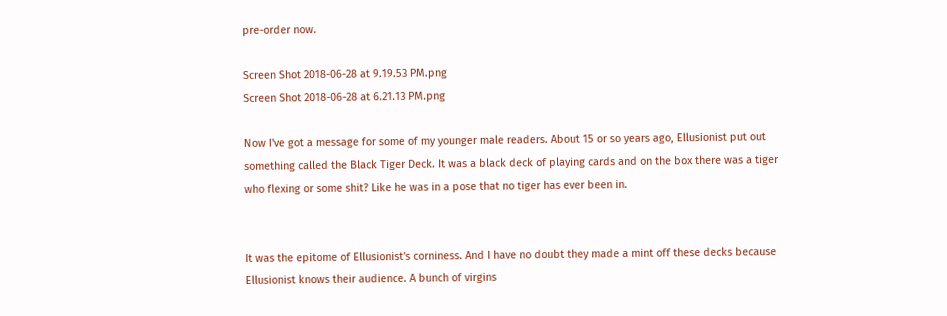pre-order now.

Screen Shot 2018-06-28 at 9.19.53 PM.png
Screen Shot 2018-06-28 at 6.21.13 PM.png

Now I've got a message for some of my younger male readers. About 15 or so years ago, Ellusionist put out something called the Black Tiger Deck. It was a black deck of playing cards and on the box there was a tiger who flexing or some shit? Like he was in a pose that no tiger has ever been in.


It was the epitome of Ellusionist's corniness. And I have no doubt they made a mint off these decks because Ellusionist knows their audience. A bunch of virgins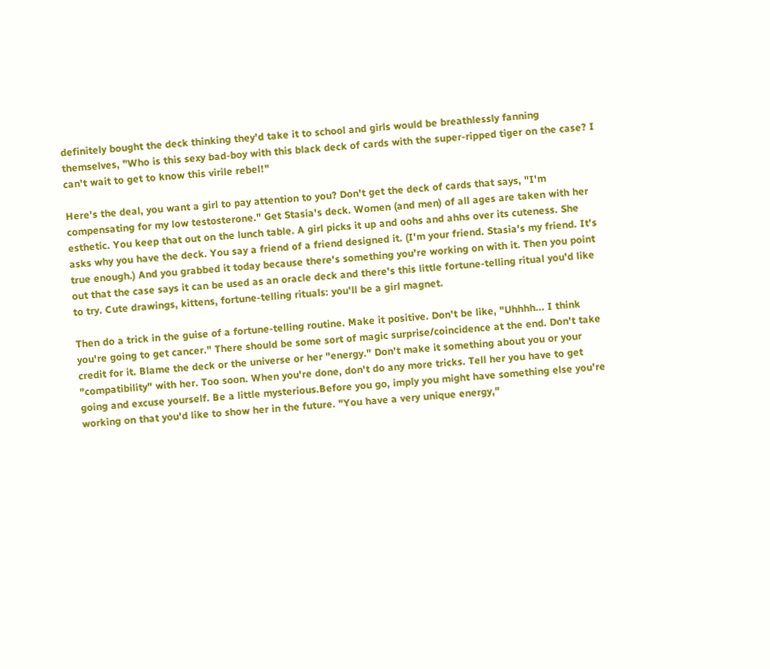definitely bought the deck thinking they'd take it to school and girls would be breathlessly fanning themselves, "Who is this sexy bad-boy with this black deck of cards with the super-ripped tiger on the case? I can't wait to get to know this virile rebel!"

Here's the deal, you want a girl to pay attention to you? Don't get the deck of cards that says, "I'm compensating for my low testosterone." Get Stasia's deck. Women (and men) of all ages are taken with her esthetic. You keep that out on the lunch table. A girl picks it up and oohs and ahhs over its cuteness. She asks why you have the deck. You say a friend of a friend designed it. (I'm your friend. Stasia's my friend. It's true enough.) And you grabbed it today because there's something you're working on with it. Then you point out that the case says it can be used as an oracle deck and there's this little fortune-telling ritual you'd like to try. Cute drawings, kittens, fortune-telling rituals: you'll be a girl magnet.

Then do a trick in the guise of a fortune-telling routine. Make it positive. Don't be like, "Uhhhh... I think you're going to get cancer." There should be some sort of magic surprise/coincidence at the end. Don't take credit for it. Blame the deck or the universe or her "energy." Don't make it something about you or your "compatibility" with her. Too soon. When you're done, don't do any more tricks. Tell her you have to get going and excuse yourself. Be a little mysterious.Before you go, imply you might have something else you're working on that you'd like to show her in the future. "You have a very unique energy,"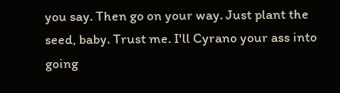you say. Then go on your way. Just plant the seed, baby. Trust me. I'll Cyrano your ass into going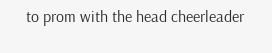to prom with the head cheerleader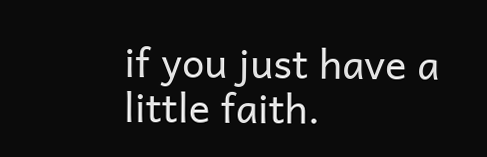if you just have a little faith.